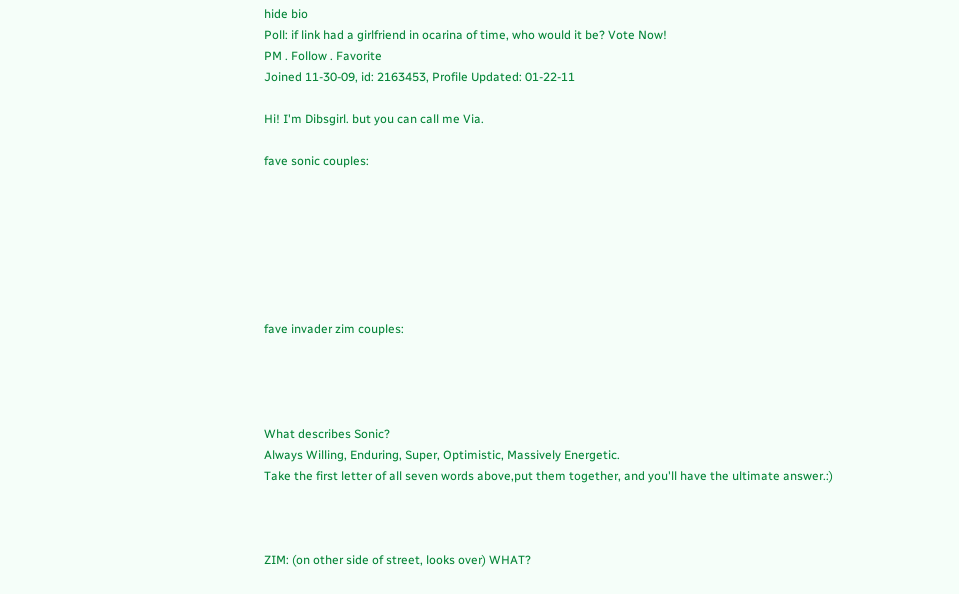hide bio
Poll: if link had a girlfriend in ocarina of time, who would it be? Vote Now!
PM . Follow . Favorite
Joined 11-30-09, id: 2163453, Profile Updated: 01-22-11

Hi! I'm Dibsgirl. but you can call me Via.

fave sonic couples:







fave invader zim couples:




What describes Sonic?
Always Willing, Enduring, Super, Optimistic, Massively Energetic.
Take the first letter of all seven words above,put them together, and you'll have the ultimate answer.:)



ZIM: (on other side of street, looks over) WHAT?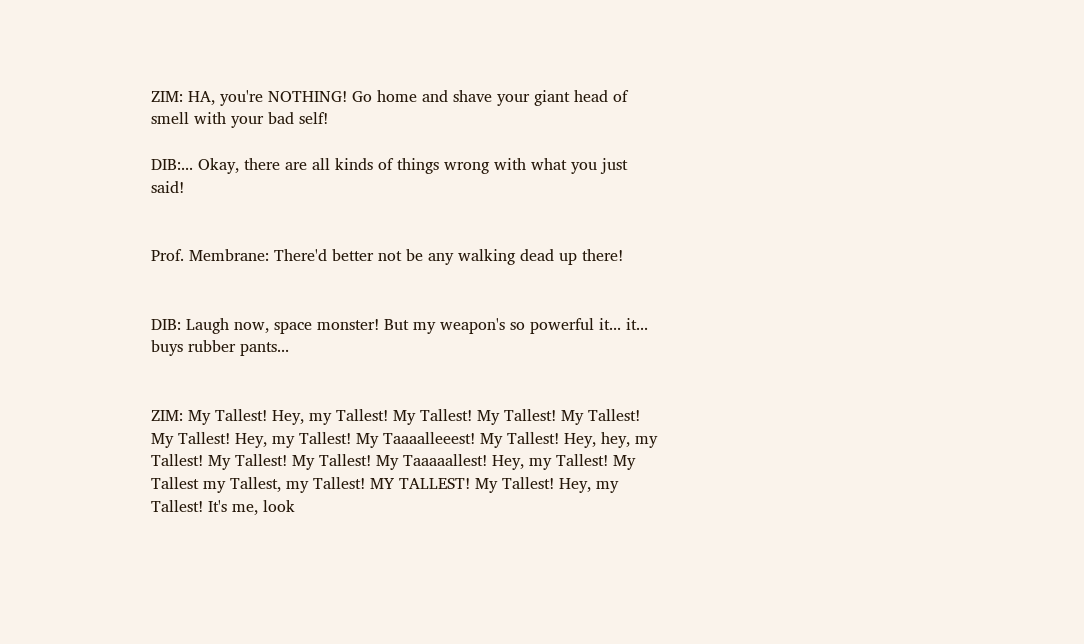ZIM: HA, you're NOTHING! Go home and shave your giant head of smell with your bad self!

DIB:... Okay, there are all kinds of things wrong with what you just said!


Prof. Membrane: There'd better not be any walking dead up there!


DIB: Laugh now, space monster! But my weapon's so powerful it... it... buys rubber pants...


ZIM: My Tallest! Hey, my Tallest! My Tallest! My Tallest! My Tallest! My Tallest! Hey, my Tallest! My Taaaalleeest! My Tallest! Hey, hey, my Tallest! My Tallest! My Tallest! My Taaaaallest! Hey, my Tallest! My Tallest my Tallest, my Tallest! MY TALLEST! My Tallest! Hey, my Tallest! It's me, look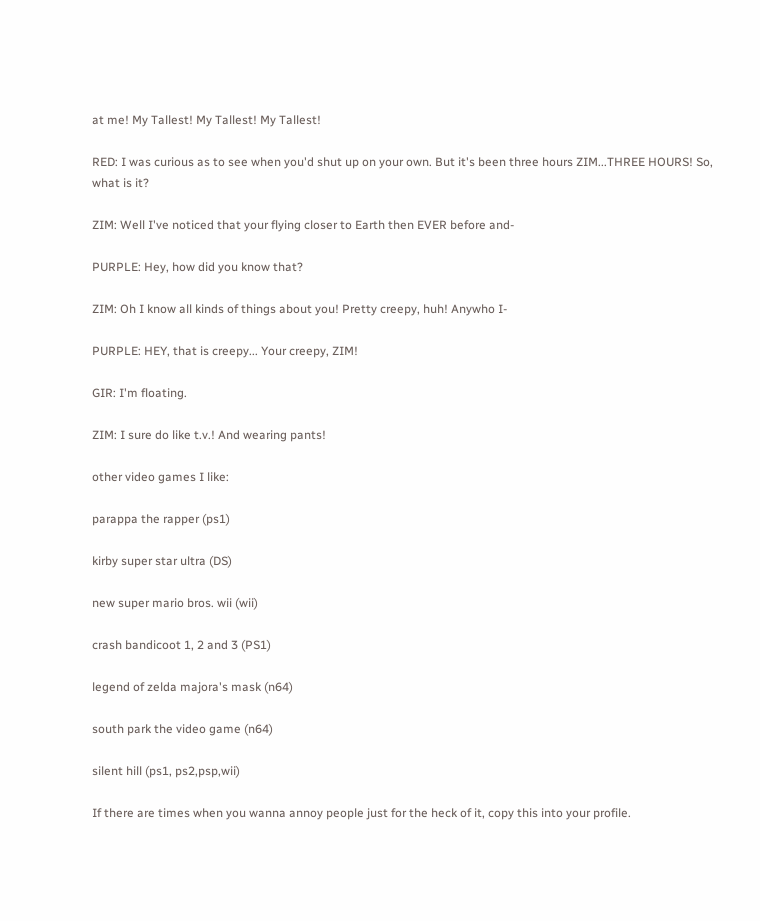at me! My Tallest! My Tallest! My Tallest!

RED: I was curious as to see when you'd shut up on your own. But it's been three hours ZIM...THREE HOURS! So, what is it?

ZIM: Well I've noticed that your flying closer to Earth then EVER before and-

PURPLE: Hey, how did you know that?

ZIM: Oh I know all kinds of things about you! Pretty creepy, huh! Anywho I-

PURPLE: HEY, that is creepy... Your creepy, ZIM!

GIR: I'm floating.

ZIM: I sure do like t.v.! And wearing pants!

other video games I like:

parappa the rapper (ps1)

kirby super star ultra (DS)

new super mario bros. wii (wii)

crash bandicoot 1, 2 and 3 (PS1)

legend of zelda majora's mask (n64)

south park the video game (n64)

silent hill (ps1, ps2,psp,wii)

If there are times when you wanna annoy people just for the heck of it, copy this into your profile.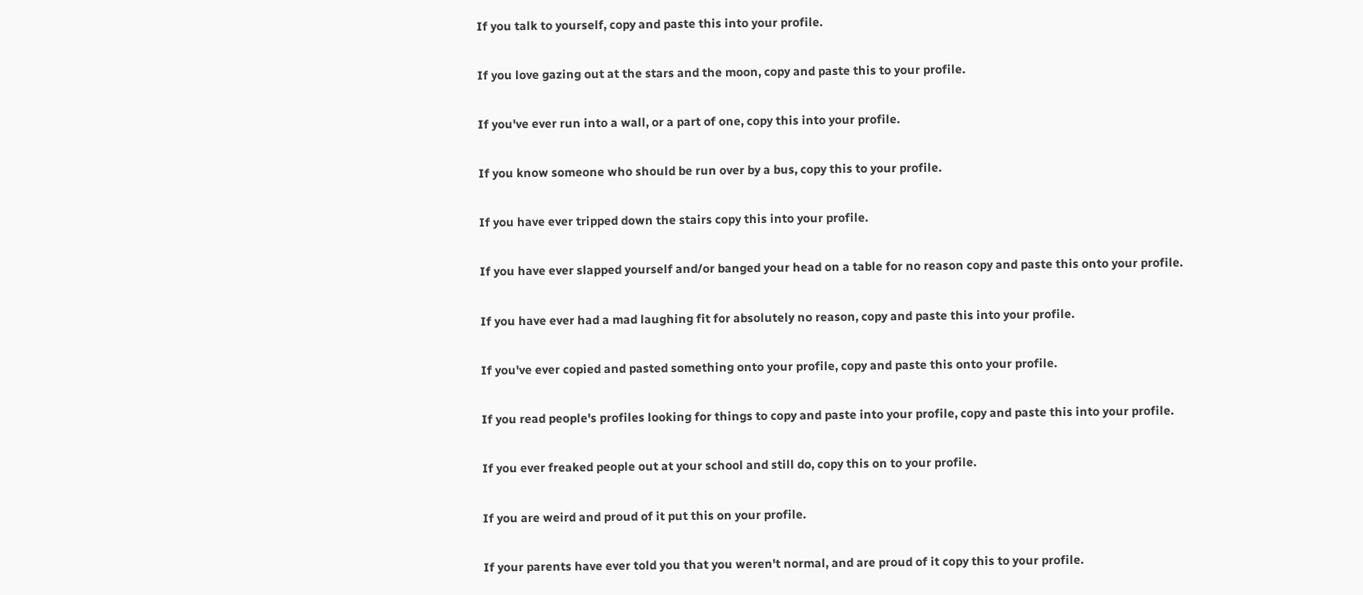If you talk to yourself, copy and paste this into your profile.

If you love gazing out at the stars and the moon, copy and paste this to your profile.

If you've ever run into a wall, or a part of one, copy this into your profile.

If you know someone who should be run over by a bus, copy this to your profile.

If you have ever tripped down the stairs copy this into your profile.

If you have ever slapped yourself and/or banged your head on a table for no reason copy and paste this onto your profile.

If you have ever had a mad laughing fit for absolutely no reason, copy and paste this into your profile.

If you've ever copied and pasted something onto your profile, copy and paste this onto your profile.

If you read people's profiles looking for things to copy and paste into your profile, copy and paste this into your profile.

If you ever freaked people out at your school and still do, copy this on to your profile.

If you are weird and proud of it put this on your profile.

If your parents have ever told you that you weren't normal, and are proud of it copy this to your profile.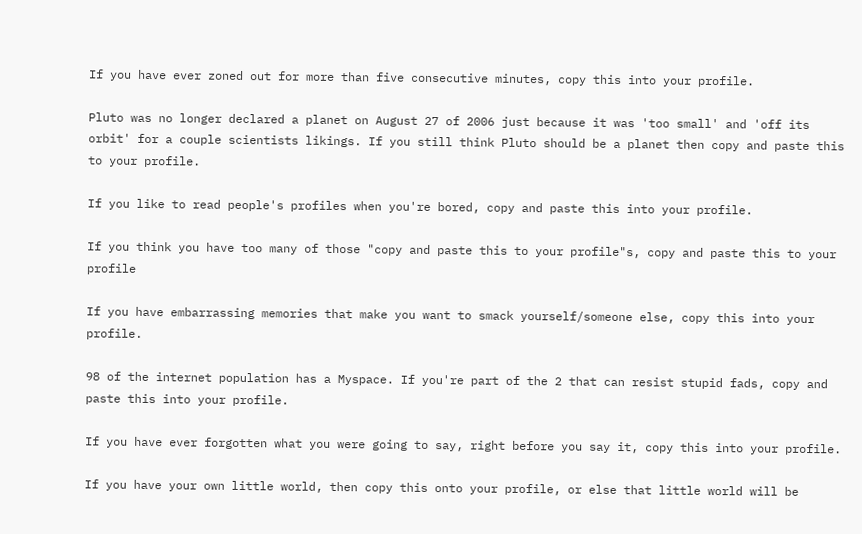If you have ever zoned out for more than five consecutive minutes, copy this into your profile.

Pluto was no longer declared a planet on August 27 of 2006 just because it was 'too small' and 'off its orbit' for a couple scientists likings. If you still think Pluto should be a planet then copy and paste this to your profile.

If you like to read people's profiles when you're bored, copy and paste this into your profile.

If you think you have too many of those "copy and paste this to your profile"s, copy and paste this to your profile

If you have embarrassing memories that make you want to smack yourself/someone else, copy this into your profile.

98 of the internet population has a Myspace. If you're part of the 2 that can resist stupid fads, copy and paste this into your profile.

If you have ever forgotten what you were going to say, right before you say it, copy this into your profile.

If you have your own little world, then copy this onto your profile, or else that little world will be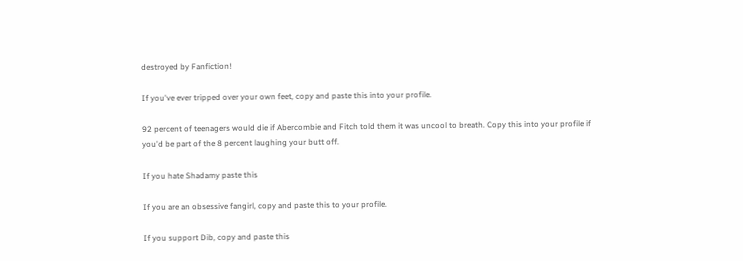destroyed by Fanfiction!

If you've ever tripped over your own feet, copy and paste this into your profile.

92 percent of teenagers would die if Abercombie and Fitch told them it was uncool to breath. Copy this into your profile if you'd be part of the 8 percent laughing your butt off.

If you hate Shadamy paste this

If you are an obsessive fangirl, copy and paste this to your profile.

If you support Dib, copy and paste this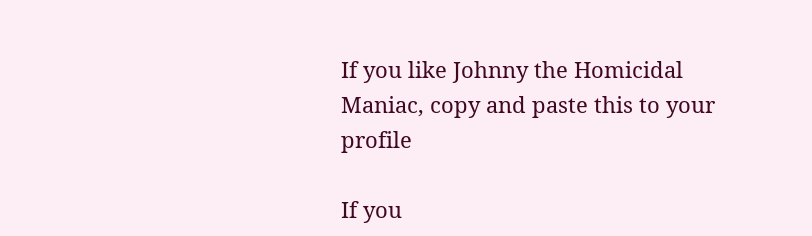If you like Johnny the Homicidal Maniac, copy and paste this to your profile

If you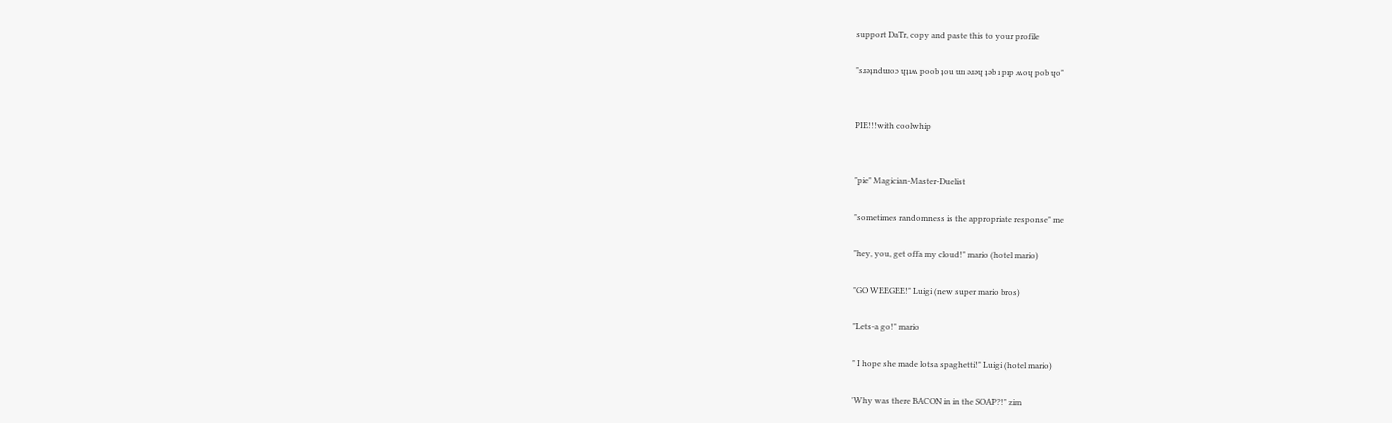support DaTr, copy and paste this to your profile

"sɹǝʇndɯoɔ ɥʇıʍ poob ʇou ɯı ǝɹǝɥ ʇǝb ı pıp ʍoɥ pob ɥo"


PIE!!!with coolwhip


"pie" Magician-Master-Duelist

"sometimes randomness is the appropriate response" me

"hey, you, get offa my cloud!" mario (hotel mario)

"GO WEEGEE!" Luigi (new super mario bros)

"Lets-a go!" mario

" I hope she made lotsa spaghetti!" Luigi (hotel mario)

'Why was there BACON in in the SOAP?!" zim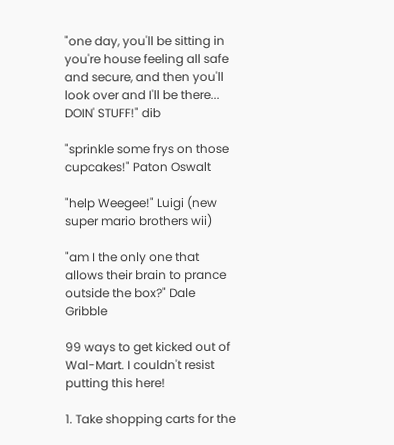"one day, you'll be sitting in you're house feeling all safe and secure, and then you'll look over and I'll be there... DOIN' STUFF!" dib

"sprinkle some frys on those cupcakes!" Paton Oswalt

"help Weegee!" Luigi (new super mario brothers wii)

"am I the only one that allows their brain to prance outside the box?" Dale Gribble

99 ways to get kicked out of Wal-Mart. I couldn't resist putting this here!

1. Take shopping carts for the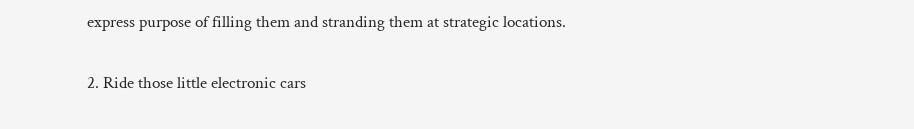express purpose of filling them and stranding them at strategic locations.

2. Ride those little electronic cars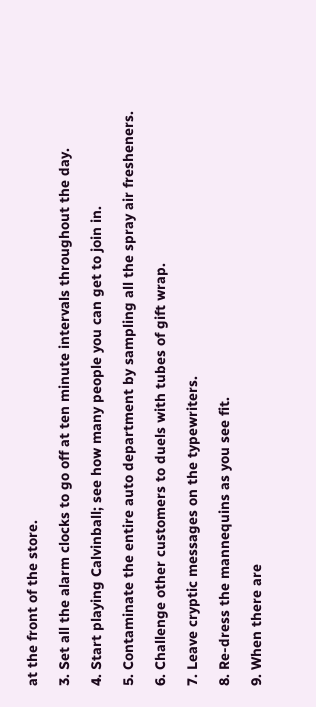at the front of the store.

3. Set all the alarm clocks to go off at ten minute intervals throughout the day.

4. Start playing Calvinball; see how many people you can get to join in.

5. Contaminate the entire auto department by sampling all the spray air fresheners.

6. Challenge other customers to duels with tubes of gift wrap.

7. Leave cryptic messages on the typewriters.

8. Re-dress the mannequins as you see fit.

9. When there are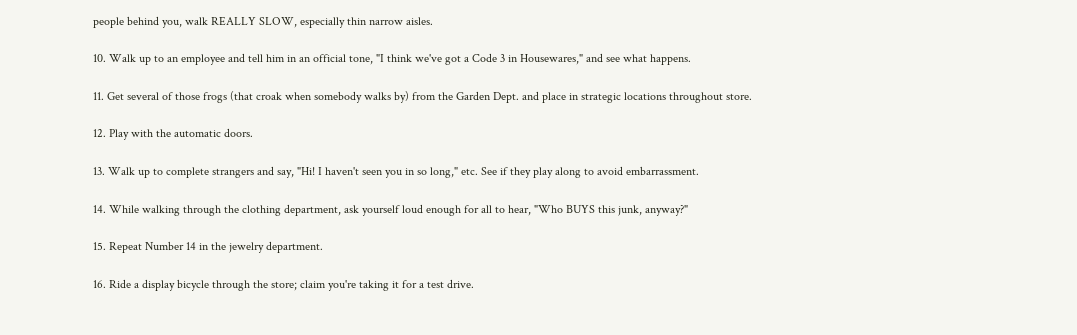people behind you, walk REALLY SLOW, especially thin narrow aisles.

10. Walk up to an employee and tell him in an official tone, "I think we've got a Code 3 in Housewares," and see what happens.

11. Get several of those frogs (that croak when somebody walks by) from the Garden Dept. and place in strategic locations throughout store.

12. Play with the automatic doors.

13. Walk up to complete strangers and say, "Hi! I haven't seen you in so long," etc. See if they play along to avoid embarrassment.

14. While walking through the clothing department, ask yourself loud enough for all to hear, "Who BUYS this junk, anyway?"

15. Repeat Number 14 in the jewelry department.

16. Ride a display bicycle through the store; claim you're taking it for a test drive.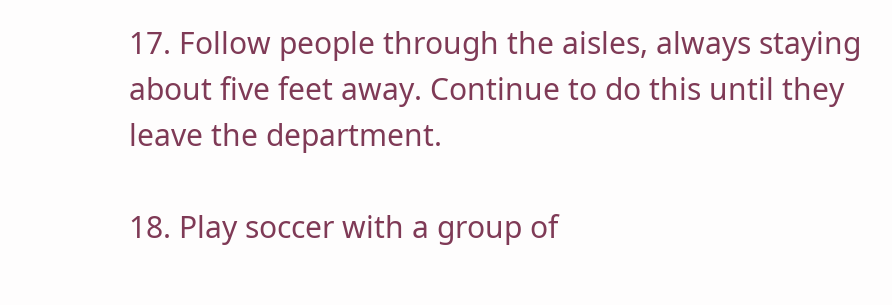17. Follow people through the aisles, always staying about five feet away. Continue to do this until they leave the department.

18. Play soccer with a group of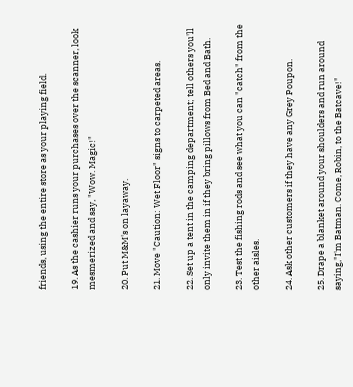friends, using the entire store as your playing field.

19. As the cashier runs your purchases over the scanner, look mesmerized and say, "Wow. Magic!"

20. Put M&M's on layaway.

21. Move "Caution: Wet Floor" signs to carpeted areas.

22. Set up a tent in the camping department; tell others you'll only invite them in if they bring pillows from Bed and Bath.

23. Test the fishing rods and see what you can "catch" from the other aisles.

24. Ask other customers if they have any Grey Poupon.

25. Drape a blanket around your shoulders and run around saying,"I'm Batman. Come, Robin, to the Batcave!"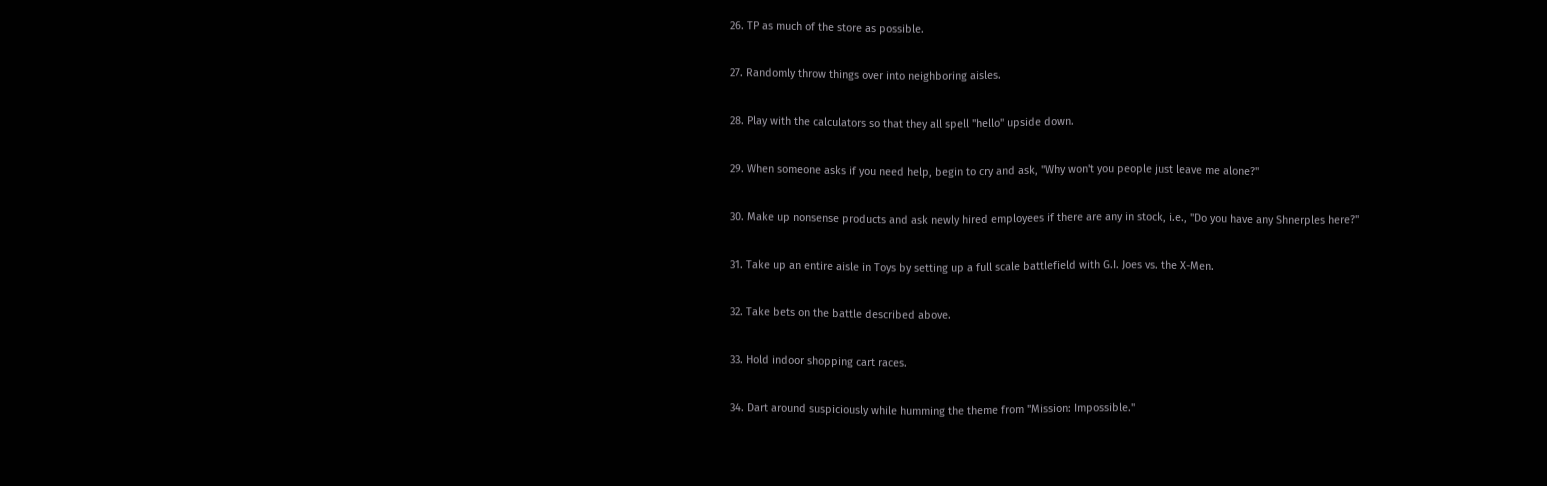26. TP as much of the store as possible.

27. Randomly throw things over into neighboring aisles.

28. Play with the calculators so that they all spell "hello" upside down.

29. When someone asks if you need help, begin to cry and ask, "Why won't you people just leave me alone?"

30. Make up nonsense products and ask newly hired employees if there are any in stock, i.e., "Do you have any Shnerples here?"

31. Take up an entire aisle in Toys by setting up a full scale battlefield with G.I. Joes vs. the X-Men.

32. Take bets on the battle described above.

33. Hold indoor shopping cart races.

34. Dart around suspiciously while humming the theme from "Mission: Impossible."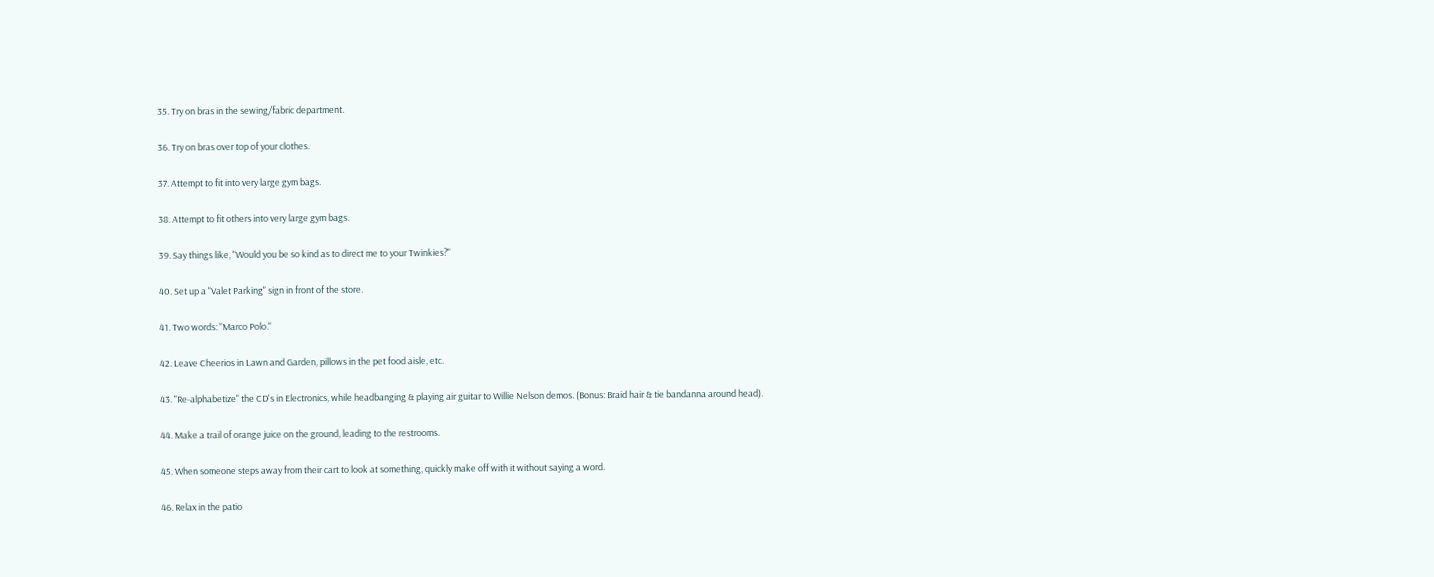35. Try on bras in the sewing/fabric department.

36. Try on bras over top of your clothes.

37. Attempt to fit into very large gym bags.

38. Attempt to fit others into very large gym bags.

39. Say things like, "Would you be so kind as to direct me to your Twinkies?"

40. Set up a "Valet Parking" sign in front of the store.

41. Two words: "Marco Polo."

42. Leave Cheerios in Lawn and Garden, pillows in the pet food aisle, etc.

43. "Re-alphabetize" the CD's in Electronics, while headbanging & playing air guitar to Willie Nelson demos. (Bonus: Braid hair & tie bandanna around head).

44. Make a trail of orange juice on the ground, leading to the restrooms.

45. When someone steps away from their cart to look at something, quickly make off with it without saying a word.

46. Relax in the patio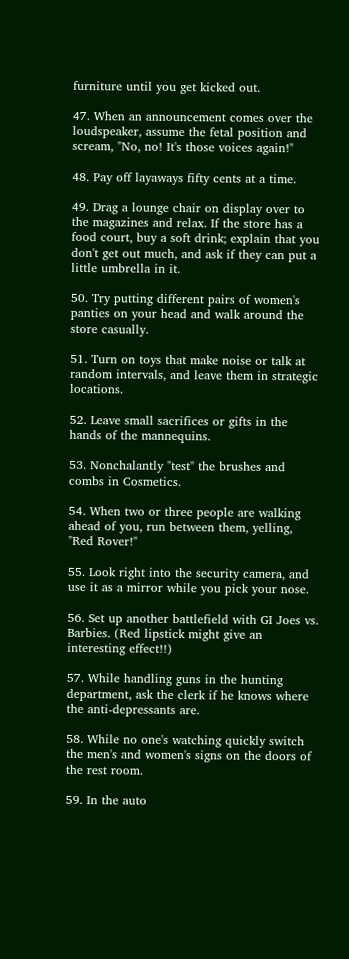furniture until you get kicked out.

47. When an announcement comes over the loudspeaker, assume the fetal position and scream, "No, no! It's those voices again!"

48. Pay off layaways fifty cents at a time.

49. Drag a lounge chair on display over to the magazines and relax. If the store has a food court, buy a soft drink; explain that you don't get out much, and ask if they can put a little umbrella in it.

50. Try putting different pairs of women's panties on your head and walk around the store casually.

51. Turn on toys that make noise or talk at random intervals, and leave them in strategic locations.

52. Leave small sacrifices or gifts in the hands of the mannequins.

53. Nonchalantly "test" the brushes and combs in Cosmetics.

54. When two or three people are walking ahead of you, run between them, yelling, "Red Rover!"

55. Look right into the security camera, and use it as a mirror while you pick your nose.

56. Set up another battlefield with GI Joes vs. Barbies. (Red lipstick might give an interesting effect!!)

57. While handling guns in the hunting department, ask the clerk if he knows where the anti-depressants are.

58. While no one's watching quickly switch the men's and women's signs on the doors of the rest room.

59. In the auto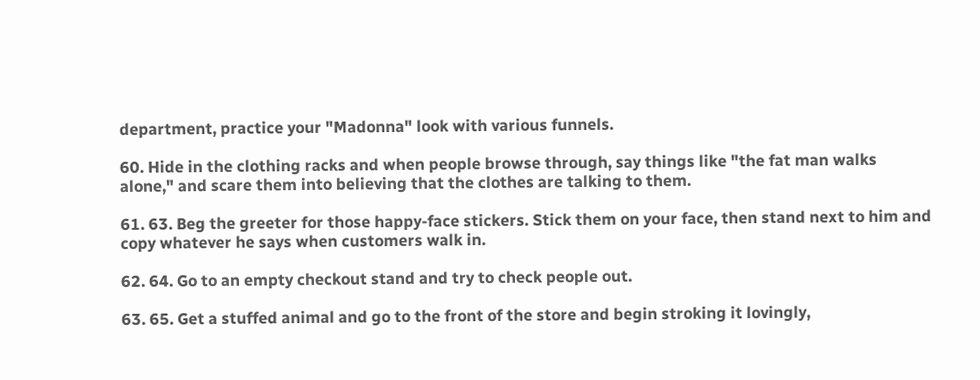department, practice your "Madonna" look with various funnels.

60. Hide in the clothing racks and when people browse through, say things like "the fat man walks alone," and scare them into believing that the clothes are talking to them.

61. 63. Beg the greeter for those happy-face stickers. Stick them on your face, then stand next to him and copy whatever he says when customers walk in.

62. 64. Go to an empty checkout stand and try to check people out.

63. 65. Get a stuffed animal and go to the front of the store and begin stroking it lovingly,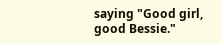saying "Good girl, good Bessie."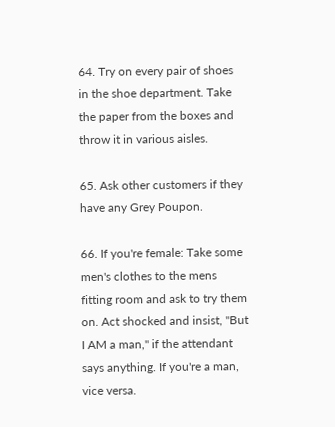64. Try on every pair of shoes in the shoe department. Take the paper from the boxes and throw it in various aisles.

65. Ask other customers if they have any Grey Poupon.

66. If you're female: Take some men's clothes to the mens fitting room and ask to try them on. Act shocked and insist, "But I AM a man," if the attendant says anything. If you're a man, vice versa.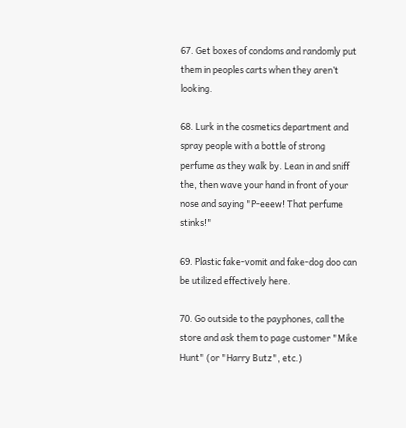67. Get boxes of condoms and randomly put them in peoples carts when they aren’t looking.

68. Lurk in the cosmetics department and spray people with a bottle of strong perfume as they walk by. Lean in and sniff the, then wave your hand in front of your nose and saying "P-eeew! That perfume stinks!"

69. Plastic fake-vomit and fake-dog doo can be utilized effectively here.

70. Go outside to the payphones, call the store and ask them to page customer "Mike Hunt" (or "Harry Butz", etc.)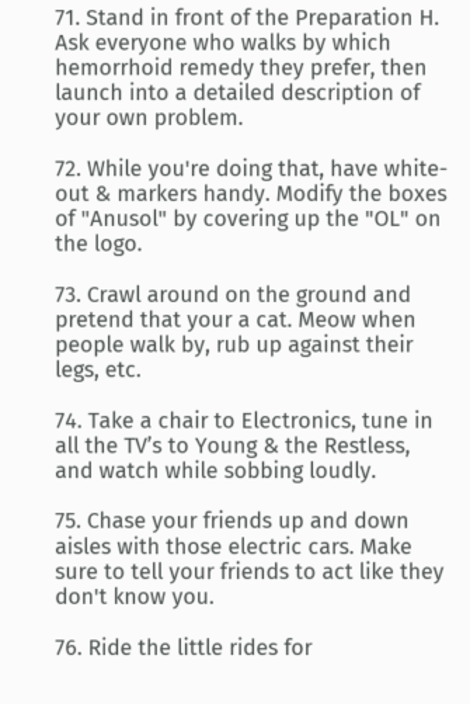71. Stand in front of the Preparation H. Ask everyone who walks by which hemorrhoid remedy they prefer, then launch into a detailed description of your own problem.

72. While you're doing that, have white-out & markers handy. Modify the boxes of "Anusol" by covering up the "OL" on the logo.

73. Crawl around on the ground and pretend that your a cat. Meow when people walk by, rub up against their legs, etc.

74. Take a chair to Electronics, tune in all the TV’s to Young & the Restless, and watch while sobbing loudly.

75. Chase your friends up and down aisles with those electric cars. Make sure to tell your friends to act like they don't know you.

76. Ride the little rides for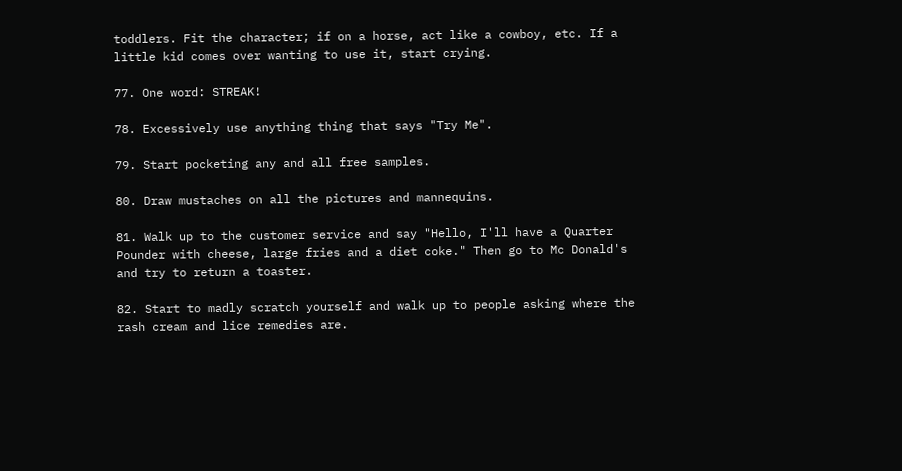toddlers. Fit the character; if on a horse, act like a cowboy, etc. If a little kid comes over wanting to use it, start crying.

77. One word: STREAK!

78. Excessively use anything thing that says "Try Me".

79. Start pocketing any and all free samples.

80. Draw mustaches on all the pictures and mannequins.

81. Walk up to the customer service and say "Hello, I'll have a Quarter Pounder with cheese, large fries and a diet coke." Then go to Mc Donald's and try to return a toaster.

82. Start to madly scratch yourself and walk up to people asking where the rash cream and lice remedies are.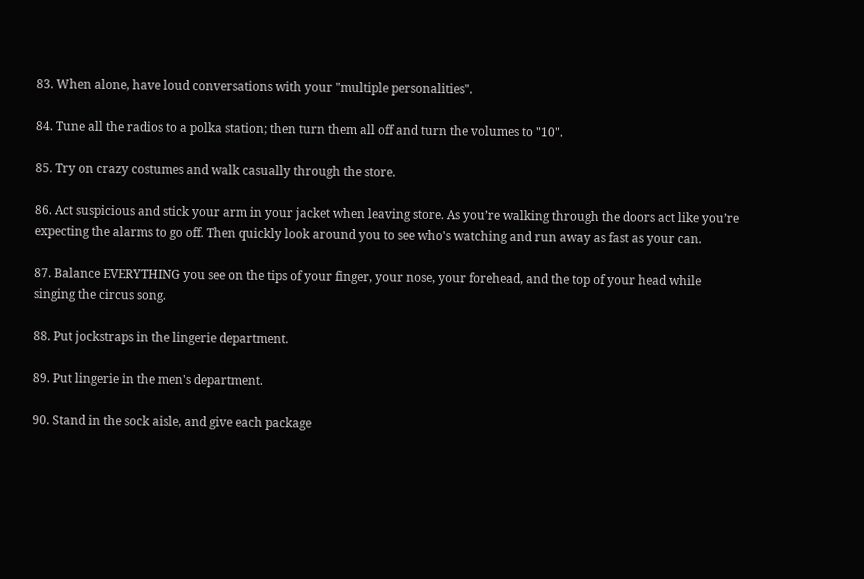83. When alone, have loud conversations with your "multiple personalities".

84. Tune all the radios to a polka station; then turn them all off and turn the volumes to "10".

85. Try on crazy costumes and walk casually through the store.

86. Act suspicious and stick your arm in your jacket when leaving store. As you’re walking through the doors act like you’re expecting the alarms to go off. Then quickly look around you to see who's watching and run away as fast as your can.

87. Balance EVERYTHING you see on the tips of your finger, your nose, your forehead, and the top of your head while singing the circus song.

88. Put jockstraps in the lingerie department.

89. Put lingerie in the men's department.

90. Stand in the sock aisle, and give each package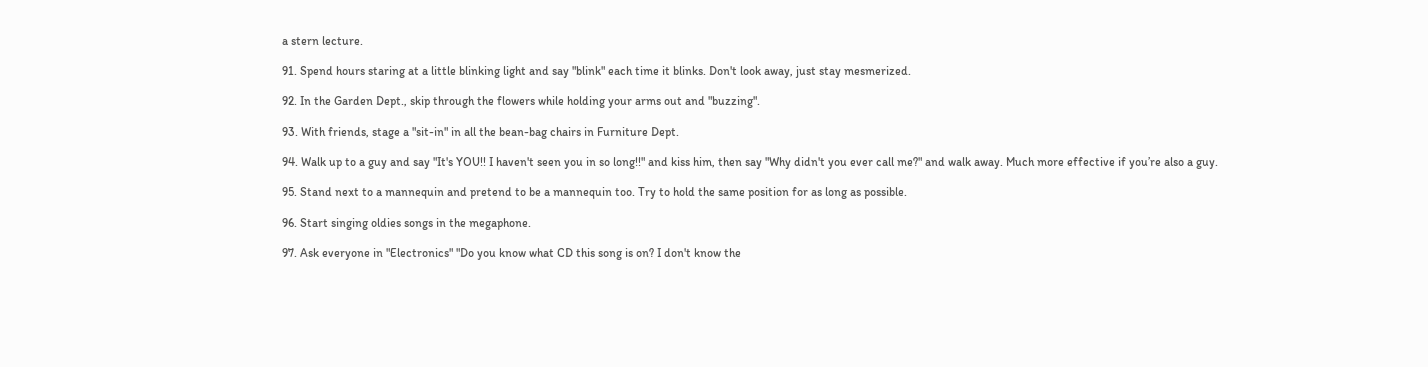a stern lecture.

91. Spend hours staring at a little blinking light and say "blink" each time it blinks. Don't look away, just stay mesmerized.

92. In the Garden Dept., skip through the flowers while holding your arms out and "buzzing".

93. With friends, stage a "sit-in" in all the bean-bag chairs in Furniture Dept.

94. Walk up to a guy and say "It's YOU!! I haven't seen you in so long!!" and kiss him, then say "Why didn't you ever call me?" and walk away. Much more effective if you’re also a guy.

95. Stand next to a mannequin and pretend to be a mannequin too. Try to hold the same position for as long as possible.

96. Start singing oldies songs in the megaphone.

97. Ask everyone in "Electronics" "Do you know what CD this song is on? I don't know the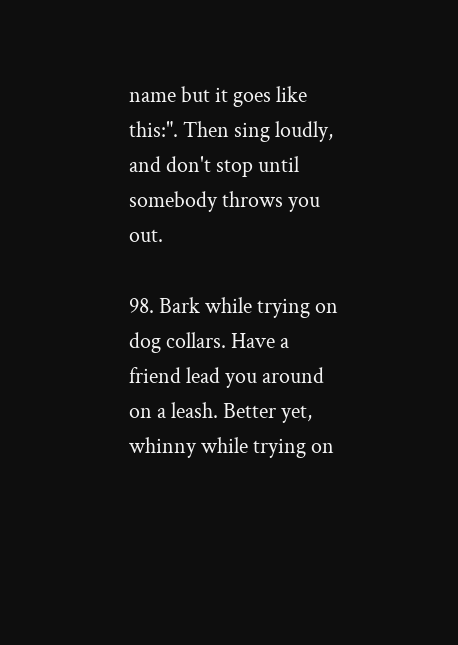name but it goes like this:". Then sing loudly, and don't stop until somebody throws you out.

98. Bark while trying on dog collars. Have a friend lead you around on a leash. Better yet, whinny while trying on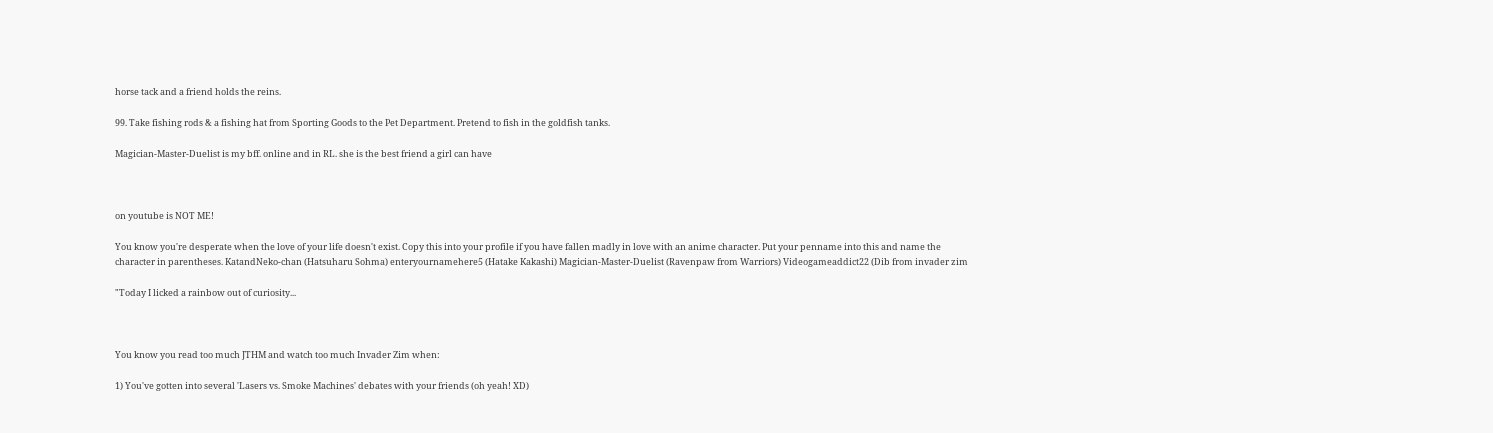horse tack and a friend holds the reins.

99. Take fishing rods & a fishing hat from Sporting Goods to the Pet Department. Pretend to fish in the goldfish tanks.

Magician-Master-Duelist is my bff. online and in RL. she is the best friend a girl can have



on youtube is NOT ME!

You know you're desperate when the love of your life doesn't exist. Copy this into your profile if you have fallen madly in love with an anime character. Put your penname into this and name the character in parentheses. KatandNeko-chan (Hatsuharu Sohma) enteryournamehere5 (Hatake Kakashi) Magician-Master-Duelist (Ravenpaw from Warriors) Videogameaddict22 (Dib from invader zim

"Today I licked a rainbow out of curiosity...



You know you read too much JTHM and watch too much Invader Zim when:

1) You've gotten into several 'Lasers vs. Smoke Machines' debates with your friends (oh yeah! XD)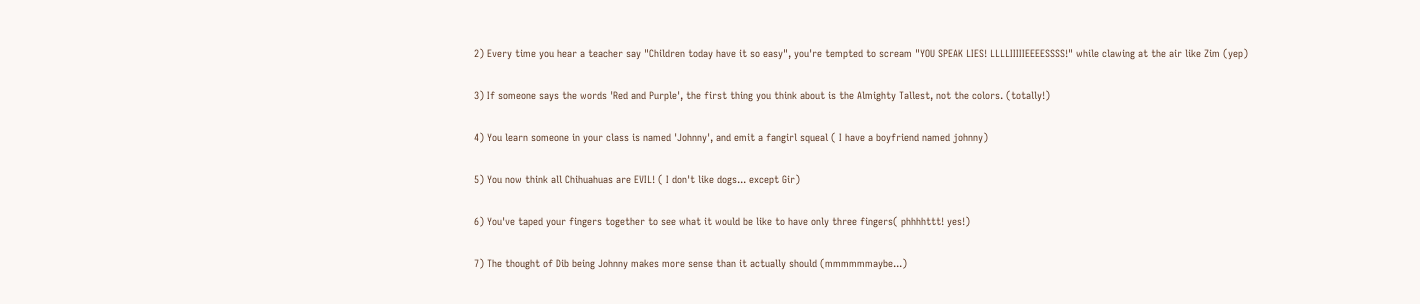2) Every time you hear a teacher say "Children today have it so easy", you're tempted to scream "YOU SPEAK LIES! LLLLIIIIIEEEESSSS!" while clawing at the air like Zim (yep)

3) If someone says the words 'Red and Purple', the first thing you think about is the Almighty Tallest, not the colors. (totally!)

4) You learn someone in your class is named 'Johnny', and emit a fangirl squeal ( I have a boyfriend named johnny)

5) You now think all Chihuahuas are EVIL! ( I don't like dogs... except Gir)

6) You've taped your fingers together to see what it would be like to have only three fingers( phhhhttt! yes!)

7) The thought of Dib being Johnny makes more sense than it actually should (mmmmmmaybe...)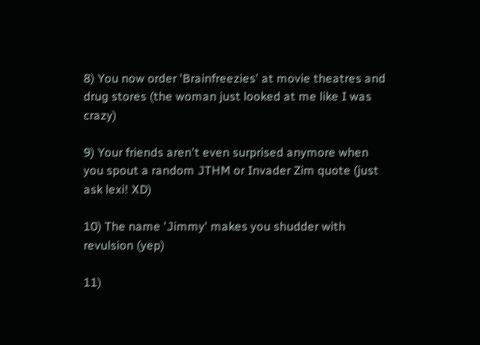8) You now order 'Brainfreezies' at movie theatres and drug stores (the woman just looked at me like I was crazy)

9) Your friends aren't even surprised anymore when you spout a random JTHM or Invader Zim quote (just ask lexi! XD)

10) The name 'Jimmy' makes you shudder with revulsion (yep)

11)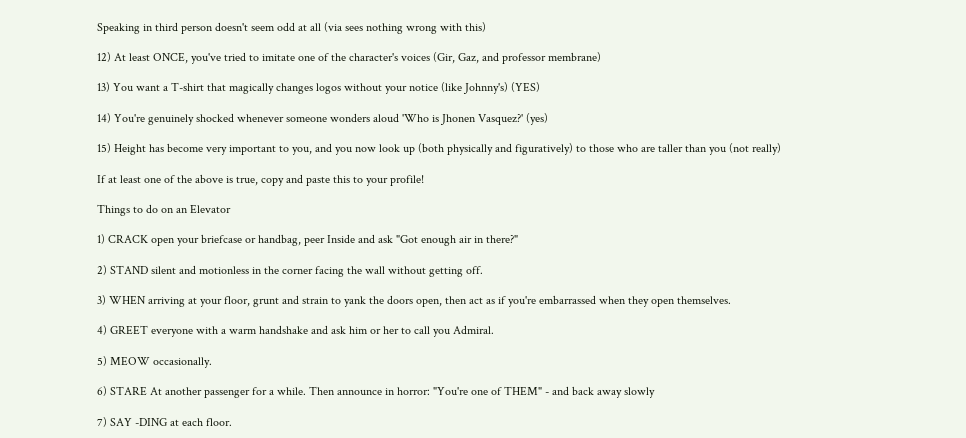Speaking in third person doesn't seem odd at all (via sees nothing wrong with this)

12) At least ONCE, you've tried to imitate one of the character's voices (Gir, Gaz, and professor membrane)

13) You want a T-shirt that magically changes logos without your notice (like Johnny's) (YES)

14) You're genuinely shocked whenever someone wonders aloud 'Who is Jhonen Vasquez?' (yes)

15) Height has become very important to you, and you now look up (both physically and figuratively) to those who are taller than you (not really)

If at least one of the above is true, copy and paste this to your profile!

Things to do on an Elevator

1) CRACK open your briefcase or handbag, peer Inside and ask "Got enough air in there?"

2) STAND silent and motionless in the corner facing the wall without getting off.

3) WHEN arriving at your floor, grunt and strain to yank the doors open, then act as if you're embarrassed when they open themselves.

4) GREET everyone with a warm handshake and ask him or her to call you Admiral.

5) MEOW occasionally.

6) STARE At another passenger for a while. Then announce in horror: "You're one of THEM" - and back away slowly

7) SAY -DING at each floor.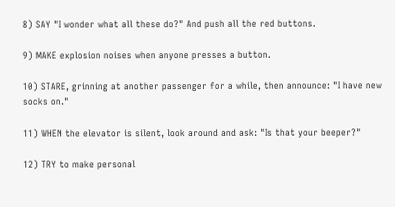8) SAY "I wonder what all these do?" And push all the red buttons.

9) MAKE explosion noises when anyone presses a button.

10) STARE, grinning at another passenger for a while, then announce: "I have new socks on."

11) WHEN the elevator is silent, look around and ask: "Is that your beeper?"

12) TRY to make personal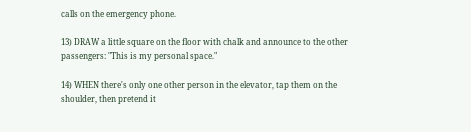calls on the emergency phone.

13) DRAW a little square on the floor with chalk and announce to the other passengers: "This is my personal space."

14) WHEN there's only one other person in the elevator, tap them on the shoulder, then pretend it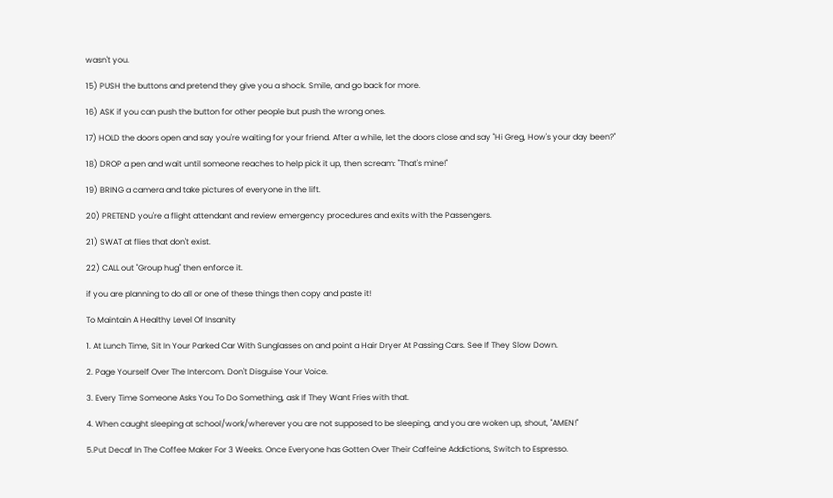wasn't you.

15) PUSH the buttons and pretend they give you a shock. Smile, and go back for more.

16) ASK if you can push the button for other people but push the wrong ones.

17) HOLD the doors open and say you're waiting for your friend. After a while, let the doors close and say "Hi Greg, How's your day been?"

18) DROP a pen and wait until someone reaches to help pick it up, then scream: "That's mine!"

19) BRING a camera and take pictures of everyone in the lift.

20) PRETEND you're a flight attendant and review emergency procedures and exits with the Passengers.

21) SWAT at flies that don't exist.

22) CALL out "Group hug" then enforce it.

if you are planning to do all or one of these things then copy and paste it!

To Maintain A Healthy Level Of Insanity

1. At Lunch Time, Sit In Your Parked Car With Sunglasses on and point a Hair Dryer At Passing Cars. See If They Slow Down.

2. Page Yourself Over The Intercom. Don't Disguise Your Voice.

3. Every Time Someone Asks You To Do Something, ask If They Want Fries with that.

4. When caught sleeping at school/work/wherever you are not supposed to be sleeping, and you are woken up, shout, "AMEN!"

5.Put Decaf In The Coffee Maker For 3 Weeks. Once Everyone has Gotten Over Their Caffeine Addictions, Switch to Espresso.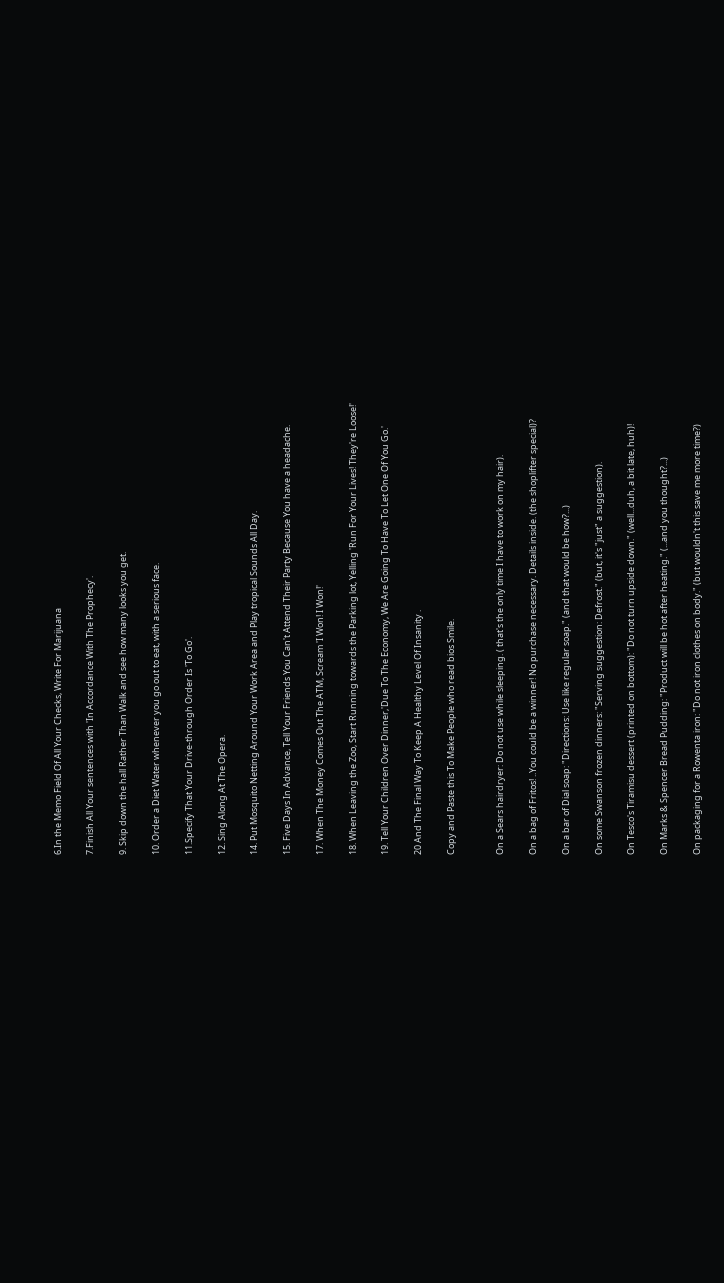6.In the Memo Field Of All Your Checks, Write For Marijuana

7.Finish All Your sentences with 'In Accordance With The Prophecy'.

9. Skip down the hall Rather Than Walk and see how many looks you get.

10. Order a Diet Water whenever you go out to eat, with a serious face.

11.Specify That Your Drive-through Order Is 'To Go'.

12. Sing Along At The Opera.

14. Put Mosquito Netting Around Your Work Area and Play tropical Sounds All Day.

15. Five Days In Advance, Tell Your Friends You Can't Attend Their Party Because You have a headache.

17. When The Money Comes Out The ATM, Scream 'I Won! I Won!'

18. When Leaving the Zoo, Start Running towards the Parking lot, Yelling 'Run For Your Lives! They're Loose!'

19. Tell Your Children Over Dinner,'Due To The Economy, We Are Going To Have To Let One Of You Go.'

20 And The Final Way To Keep A Healthy Level Of Insanity .

Copy and Paste this To Make People who read bios Smile.


On a Sears hairdryer: Do not use while sleeping. ( that's the only time I have to work on my hair).

On a bag of Fritos! ..You could be a winner! No purchase necessary. Details inside. (the shoplifter special)?

On a bar of Dial soap: "Directions: Use like regular soap." (and that would be how?...)

On some Swanson frozen dinners: "Serving suggestion: Defrost." (but, it's "just" a suggestion).

On Tesco's Tiramisu dessert (printed on bottom): "Do not turn upside down." (well...duh, a bit late, huh)!

On Marks & Spencer Bread Pudding: "Product will be hot after heating." (...and you thought?...)

On packaging for a Rowenta iron: "Do not iron clothes on body." (but wouldn't this save me more time?)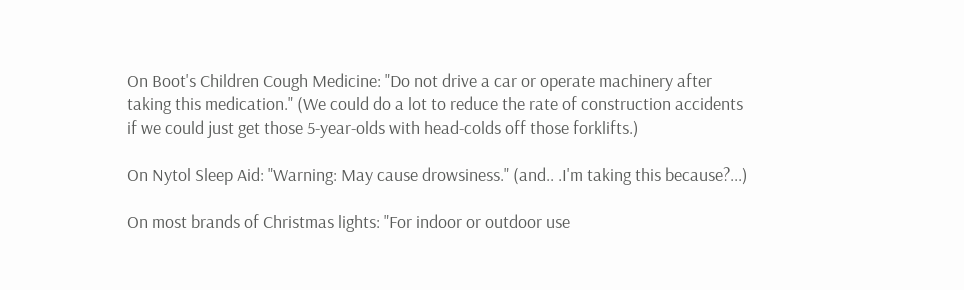On Boot's Children Cough Medicine: "Do not drive a car or operate machinery after taking this medication." (We could do a lot to reduce the rate of construction accidents if we could just get those 5-year-olds with head-colds off those forklifts.)

On Nytol Sleep Aid: "Warning: May cause drowsiness." (and.. .I'm taking this because?...)

On most brands of Christmas lights: "For indoor or outdoor use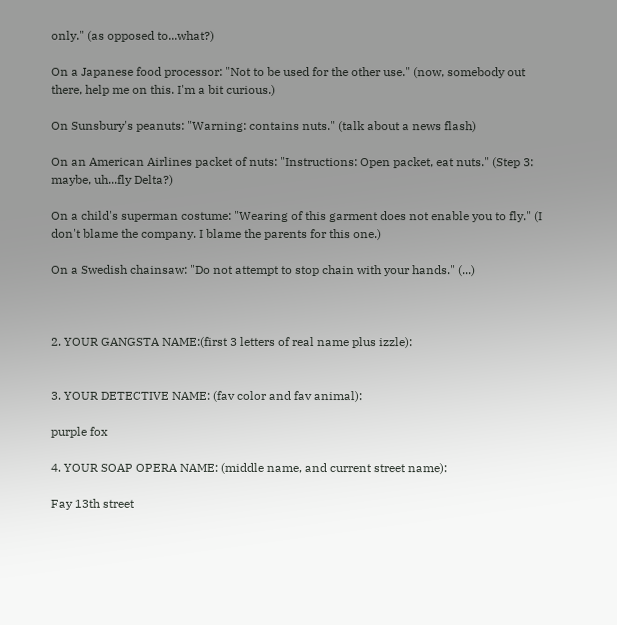only." (as opposed to...what?)

On a Japanese food processor: "Not to be used for the other use." (now, somebody out there, help me on this. I'm a bit curious.)

On Sunsbury's peanuts: "Warning: contains nuts." (talk about a news flash)

On an American Airlines packet of nuts: "Instructions: Open packet, eat nuts." (Step 3: maybe, uh...fly Delta?)

On a child's superman costume: "Wearing of this garment does not enable you to fly." (I don't blame the company. I blame the parents for this one.)

On a Swedish chainsaw: "Do not attempt to stop chain with your hands." (...)



2. YOUR GANGSTA NAME:(first 3 letters of real name plus izzle):


3. YOUR DETECTIVE NAME: (fav color and fav animal):

purple fox

4. YOUR SOAP OPERA NAME: (middle name, and current street name):

Fay 13th street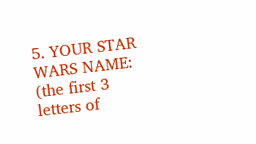5. YOUR STAR WARS NAME: (the first 3 letters of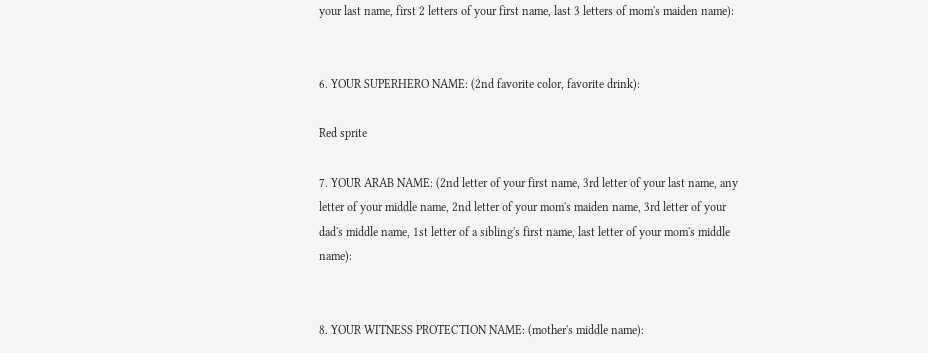your last name, first 2 letters of your first name, last 3 letters of mom's maiden name):


6. YOUR SUPERHERO NAME: (2nd favorite color, favorite drink):

Red sprite

7. YOUR ARAB NAME: (2nd letter of your first name, 3rd letter of your last name, any letter of your middle name, 2nd letter of your mom's maiden name, 3rd letter of your dad's middle name, 1st letter of a sibling's first name, last letter of your mom's middle name):


8. YOUR WITNESS PROTECTION NAME: (mother's middle name):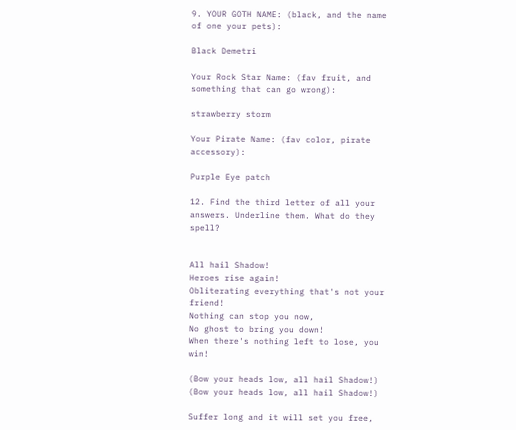9. YOUR GOTH NAME: (black, and the name of one your pets):

Black Demetri

Your Rock Star Name: (fav fruit, and something that can go wrong):

strawberry storm

Your Pirate Name: (fav color, pirate accessory):

Purple Eye patch

12. Find the third letter of all your answers. Underline them. What do they spell?


All hail Shadow!
Heroes rise again!
Obliterating everything that's not your friend!
Nothing can stop you now,
No ghost to bring you down!
When there's nothing left to lose, you win!

(Bow your heads low, all hail Shadow!)
(Bow your heads low, all hail Shadow!)

Suffer long and it will set you free,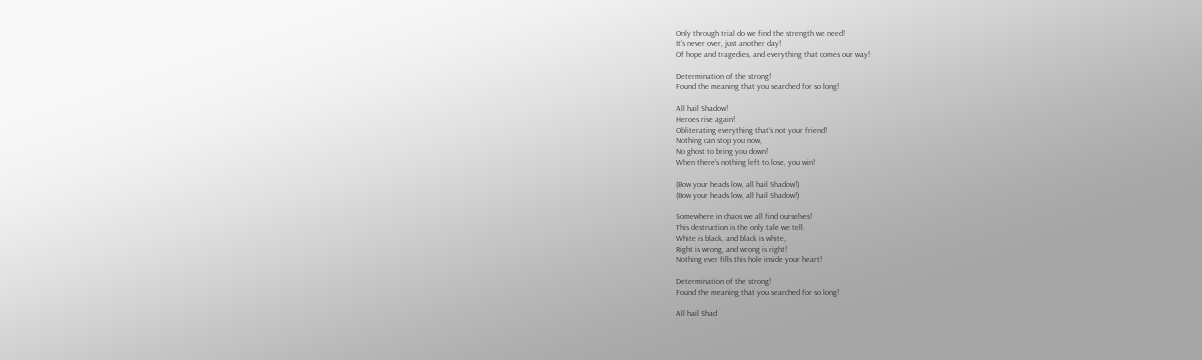Only through trial do we find the strength we need!
It's never over, just another day!
Of hope and tragedies, and everything that comes our way!

Determination of the strong!
Found the meaning that you searched for so long!

All hail Shadow!
Heroes rise again!
Obliterating everything that's not your friend!
Nothing can stop you now,
No ghost to bring you down!
When there's nothing left to lose, you win!

(Bow your heads low, all hail Shadow!)
(Bow your heads low, all hail Shadow!)

Somewhere in chaos we all find ourselves!
This destruction is the only tale we tell.
White is black, and black is white,
Right is wrong, and wrong is right!
Nothing ever fills this hole inside your heart!

Determination of the strong!
Found the meaning that you searched for so long!

All hail Shad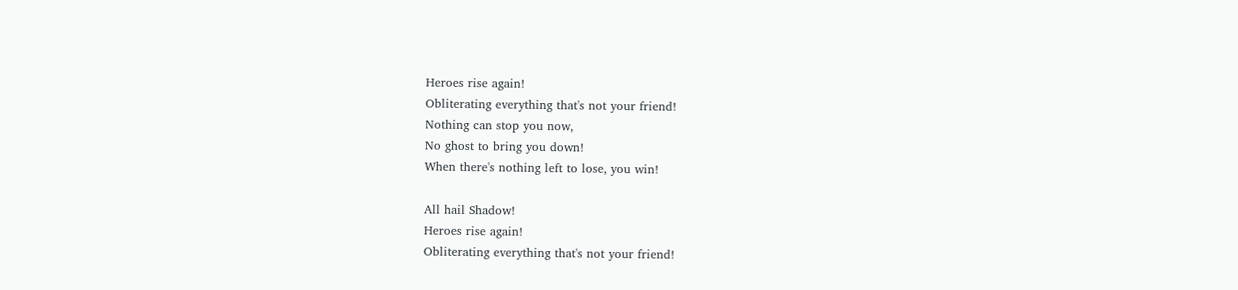Heroes rise again!
Obliterating everything that's not your friend!
Nothing can stop you now,
No ghost to bring you down!
When there's nothing left to lose, you win!

All hail Shadow!
Heroes rise again!
Obliterating everything that's not your friend!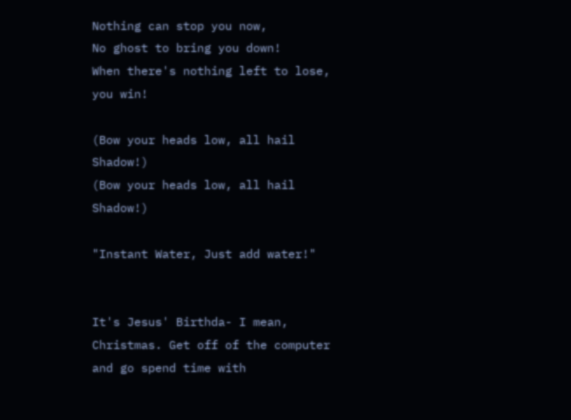Nothing can stop you now,
No ghost to bring you down!
When there's nothing left to lose, you win!

(Bow your heads low, all hail Shadow!)
(Bow your heads low, all hail Shadow!)

"Instant Water, Just add water!"


It's Jesus' Birthda- I mean, Christmas. Get off of the computer and go spend time with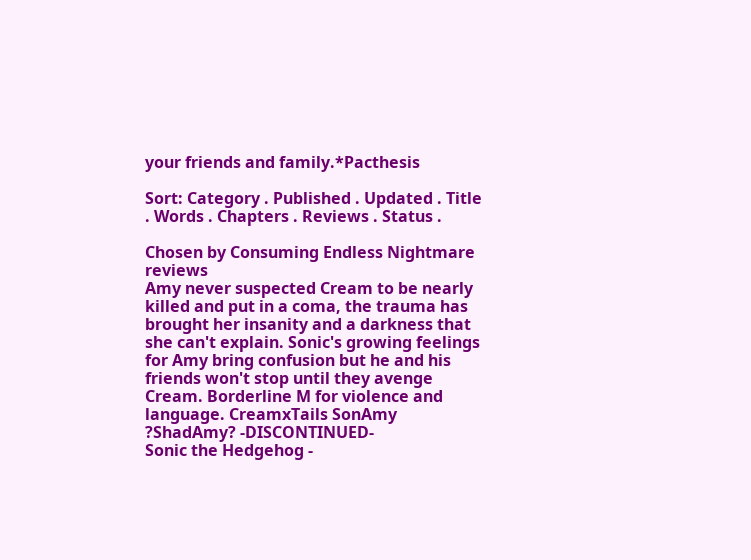your friends and family.*Pacthesis

Sort: Category . Published . Updated . Title . Words . Chapters . Reviews . Status .

Chosen by Consuming Endless Nightmare reviews
Amy never suspected Cream to be nearly killed and put in a coma, the trauma has brought her insanity and a darkness that she can't explain. Sonic's growing feelings for Amy bring confusion but he and his friends won't stop until they avenge Cream. Borderline M for violence and language. CreamxTails SonAmy ?ShadAmy? -DISCONTINUED-
Sonic the Hedgehog -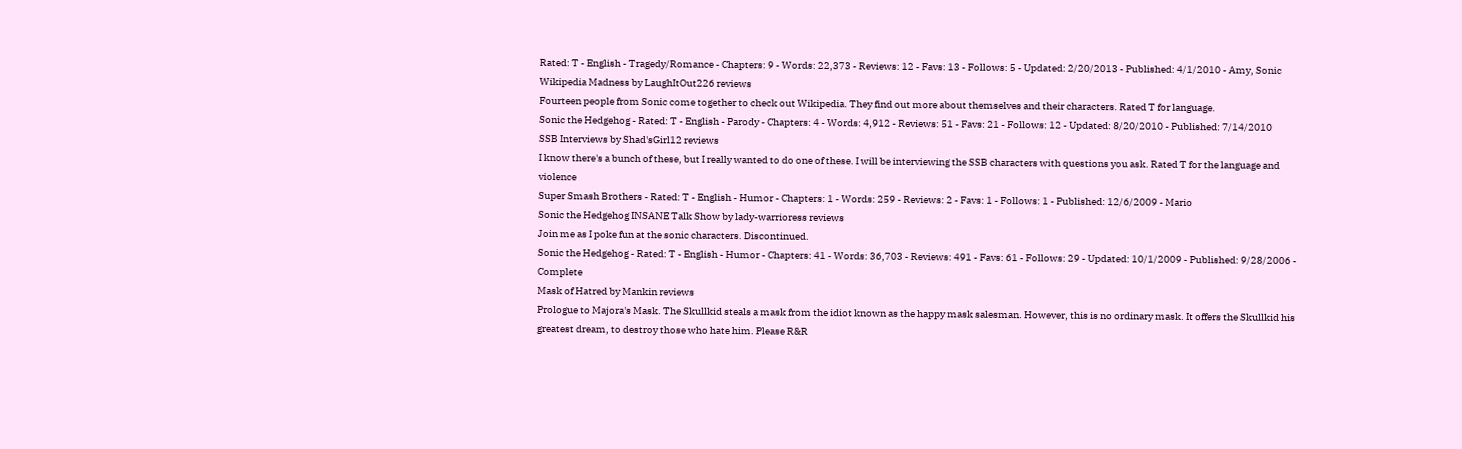Rated: T - English - Tragedy/Romance - Chapters: 9 - Words: 22,373 - Reviews: 12 - Favs: 13 - Follows: 5 - Updated: 2/20/2013 - Published: 4/1/2010 - Amy, Sonic
Wikipedia Madness by LaughItOut226 reviews
Fourteen people from Sonic come together to check out Wikipedia. They find out more about themselves and their characters. Rated T for language.
Sonic the Hedgehog - Rated: T - English - Parody - Chapters: 4 - Words: 4,912 - Reviews: 51 - Favs: 21 - Follows: 12 - Updated: 8/20/2010 - Published: 7/14/2010
SSB Interviews by Shad'sGirl12 reviews
I know there's a bunch of these, but I really wanted to do one of these. I will be interviewing the SSB characters with questions you ask. Rated T for the language and violence
Super Smash Brothers - Rated: T - English - Humor - Chapters: 1 - Words: 259 - Reviews: 2 - Favs: 1 - Follows: 1 - Published: 12/6/2009 - Mario
Sonic the Hedgehog INSANE Talk Show by lady-warrioress reviews
Join me as I poke fun at the sonic characters. Discontinued.
Sonic the Hedgehog - Rated: T - English - Humor - Chapters: 41 - Words: 36,703 - Reviews: 491 - Favs: 61 - Follows: 29 - Updated: 10/1/2009 - Published: 9/28/2006 - Complete
Mask of Hatred by Mankin reviews
Prologue to Majora's Mask. The Skullkid steals a mask from the idiot known as the happy mask salesman. However, this is no ordinary mask. It offers the Skullkid his greatest dream, to destroy those who hate him. Please R&R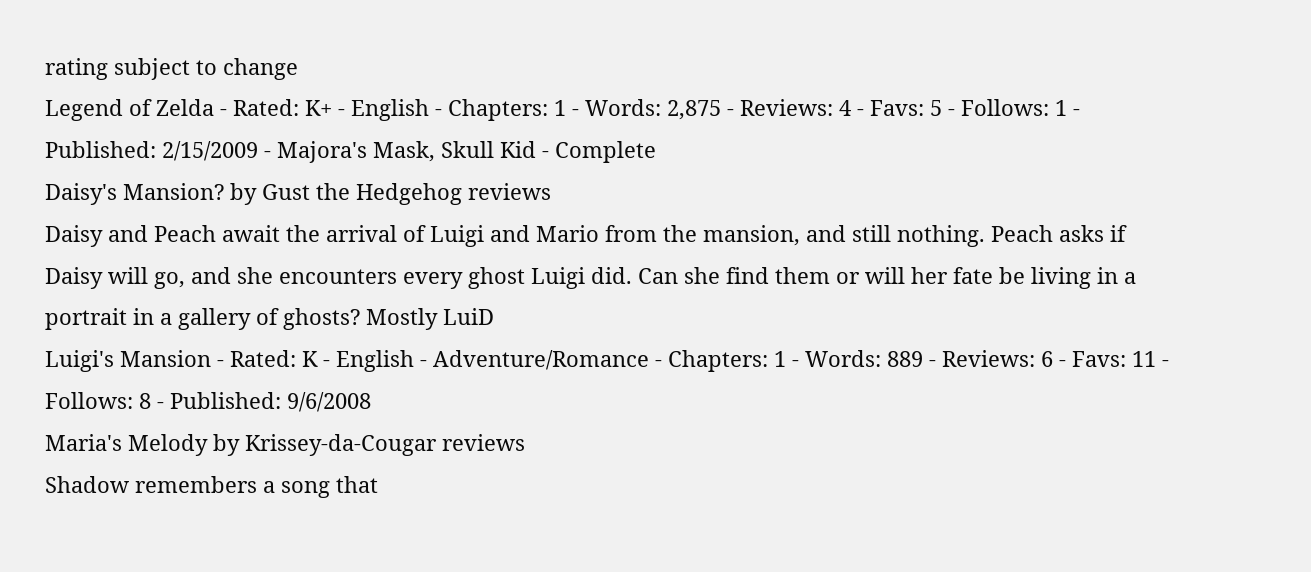rating subject to change
Legend of Zelda - Rated: K+ - English - Chapters: 1 - Words: 2,875 - Reviews: 4 - Favs: 5 - Follows: 1 - Published: 2/15/2009 - Majora's Mask, Skull Kid - Complete
Daisy's Mansion? by Gust the Hedgehog reviews
Daisy and Peach await the arrival of Luigi and Mario from the mansion, and still nothing. Peach asks if Daisy will go, and she encounters every ghost Luigi did. Can she find them or will her fate be living in a portrait in a gallery of ghosts? Mostly LuiD
Luigi's Mansion - Rated: K - English - Adventure/Romance - Chapters: 1 - Words: 889 - Reviews: 6 - Favs: 11 - Follows: 8 - Published: 9/6/2008
Maria's Melody by Krissey-da-Cougar reviews
Shadow remembers a song that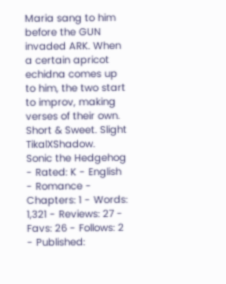Maria sang to him before the GUN invaded ARK. When a certain apricot echidna comes up to him, the two start to improv, making verses of their own. Short & Sweet. Slight TikalXShadow.
Sonic the Hedgehog - Rated: K - English - Romance - Chapters: 1 - Words: 1,321 - Reviews: 27 - Favs: 26 - Follows: 2 - Published: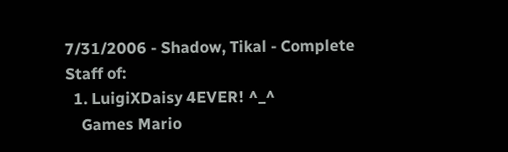7/31/2006 - Shadow, Tikal - Complete
Staff of:
  1. LuigiXDaisy 4EVER! ^_^
    Games Mario